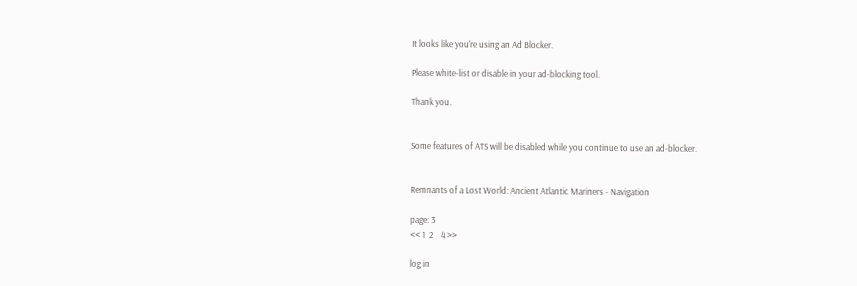It looks like you're using an Ad Blocker.

Please white-list or disable in your ad-blocking tool.

Thank you.


Some features of ATS will be disabled while you continue to use an ad-blocker.


Remnants of a Lost World: Ancient Atlantic Mariners - Navigation

page: 3
<< 1  2    4 >>

log in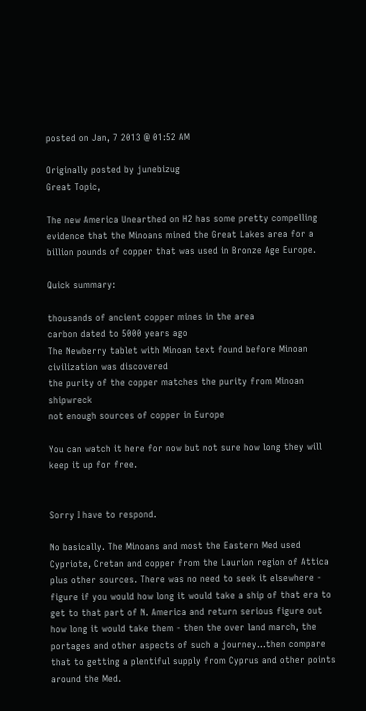posted on Jan, 7 2013 @ 01:52 AM

Originally posted by junebizug
Great Topic,

The new America Unearthed on H2 has some pretty compelling evidence that the Minoans mined the Great Lakes area for a billion pounds of copper that was used in Bronze Age Europe.

Quick summary:

thousands of ancient copper mines in the area
carbon dated to 5000 years ago
The Newberry tablet with Minoan text found before Minoan civilization was discovered
the purity of the copper matches the purity from Minoan shipwreck
not enough sources of copper in Europe

You can watch it here for now but not sure how long they will keep it up for free.


Sorry I have to respond.

No basically. The Minoans and most the Eastern Med used Cypriote, Cretan and copper from the Laurion region of Attica plus other sources. There was no need to seek it elsewhere - figure if you would how long it would take a ship of that era to get to that part of N. America and return serious figure out how long it would take them - then the over land march, the portages and other aspects of such a journey...then compare that to getting a plentiful supply from Cyprus and other points around the Med.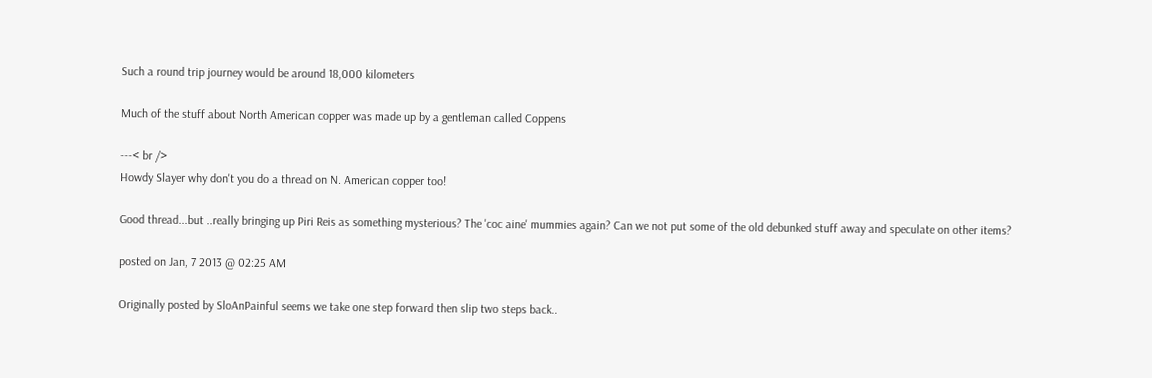Such a round trip journey would be around 18,000 kilometers

Much of the stuff about North American copper was made up by a gentleman called Coppens

---< br />
Howdy Slayer why don't you do a thread on N. American copper too!

Good thread...but ..really bringing up Piri Reis as something mysterious? The 'coc aine' mummies again? Can we not put some of the old debunked stuff away and speculate on other items?

posted on Jan, 7 2013 @ 02:25 AM

Originally posted by SloAnPainful seems we take one step forward then slip two steps back..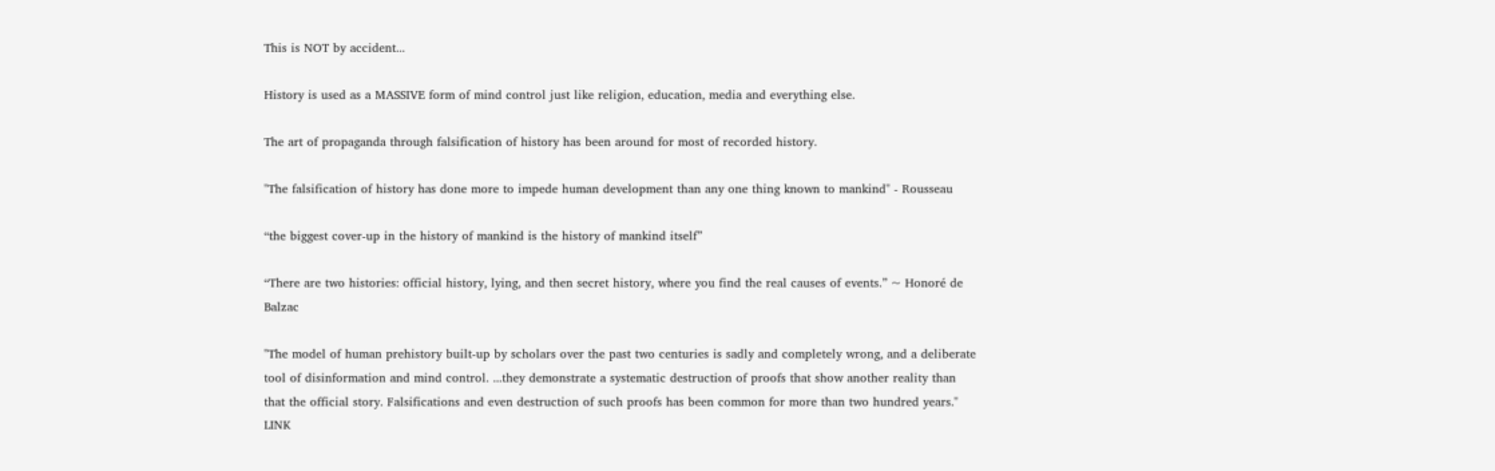This is NOT by accident...

History is used as a MASSIVE form of mind control just like religion, education, media and everything else.

The art of propaganda through falsification of history has been around for most of recorded history.

"The falsification of history has done more to impede human development than any one thing known to mankind" - Rousseau

“the biggest cover-up in the history of mankind is the history of mankind itself”

“There are two histories: official history, lying, and then secret history, where you find the real causes of events.” ~ Honoré de Balzac

"The model of human prehistory built-up by scholars over the past two centuries is sadly and completely wrong, and a deliberate tool of disinformation and mind control. ...they demonstrate a systematic destruction of proofs that show another reality than that the official story. Falsifications and even destruction of such proofs has been common for more than two hundred years." LINK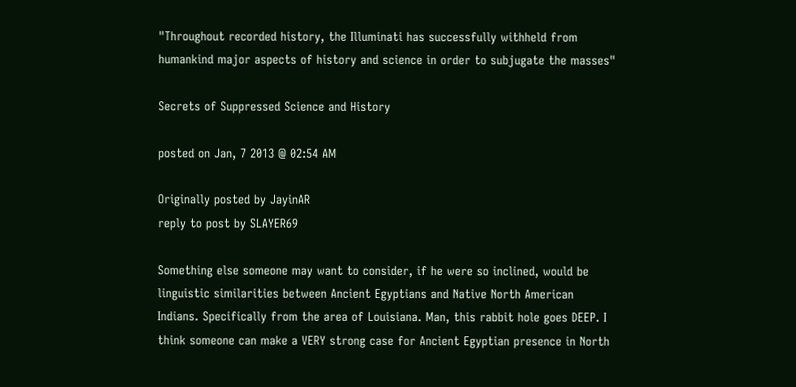"Throughout recorded history, the Illuminati has successfully withheld from humankind major aspects of history and science in order to subjugate the masses"

Secrets of Suppressed Science and History

posted on Jan, 7 2013 @ 02:54 AM

Originally posted by JayinAR
reply to post by SLAYER69

Something else someone may want to consider, if he were so inclined, would be linguistic similarities between Ancient Egyptians and Native North American Indians. Specifically from the area of Louisiana. Man, this rabbit hole goes DEEP. I think someone can make a VERY strong case for Ancient Egyptian presence in North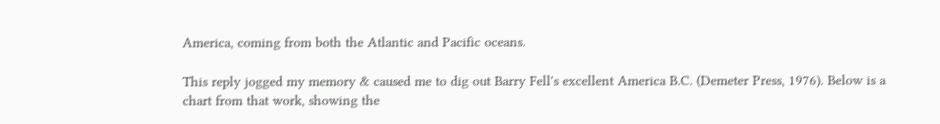America, coming from both the Atlantic and Pacific oceans.

This reply jogged my memory & caused me to dig out Barry Fell's excellent America B.C. (Demeter Press, 1976). Below is a chart from that work, showing the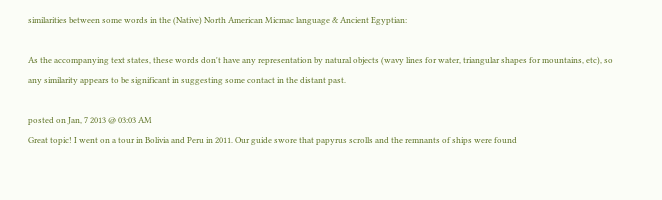similarities between some words in the (Native) North American Micmac language & Ancient Egyptian:

As the accompanying text states, these words don't have any representation by natural objects (wavy lines for water, triangular shapes for mountains, etc), so any similarity appears to be significant in suggesting some contact in the distant past.

posted on Jan, 7 2013 @ 03:03 AM
Great topic! I went on a tour in Bolivia and Peru in 2011. Our guide swore that papyrus scrolls and the remnants of ships were found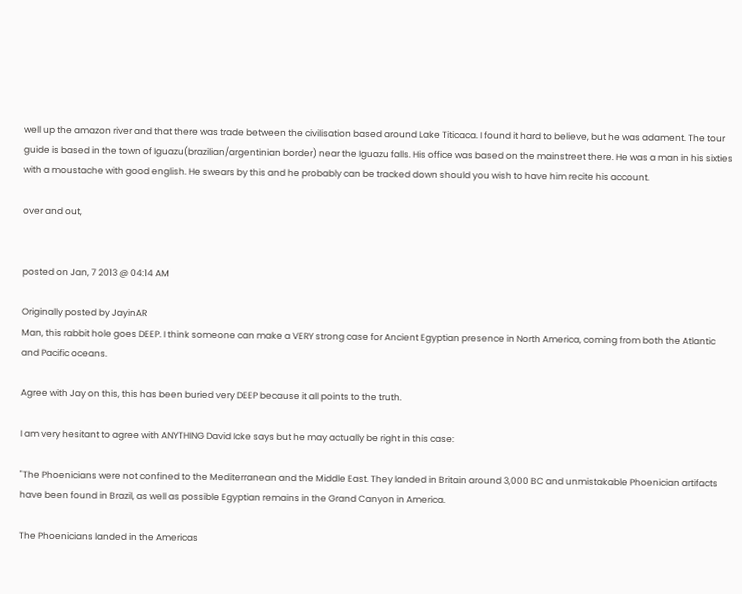well up the amazon river and that there was trade between the civilisation based around Lake Titicaca. I found it hard to believe, but he was adament. The tour guide is based in the town of Iguazu(brazilian/argentinian border) near the Iguazu falls. His office was based on the mainstreet there. He was a man in his sixties with a moustache with good english. He swears by this and he probably can be tracked down should you wish to have him recite his account.

over and out,


posted on Jan, 7 2013 @ 04:14 AM

Originally posted by JayinAR
Man, this rabbit hole goes DEEP. I think someone can make a VERY strong case for Ancient Egyptian presence in North America, coming from both the Atlantic and Pacific oceans.

Agree with Jay on this, this has been buried very DEEP because it all points to the truth.

I am very hesitant to agree with ANYTHING David Icke says but he may actually be right in this case:

"The Phoenicians were not confined to the Mediterranean and the Middle East. They landed in Britain around 3,000 BC and unmistakable Phoenician artifacts have been found in Brazil, as well as possible Egyptian remains in the Grand Canyon in America.

The Phoenicians landed in the Americas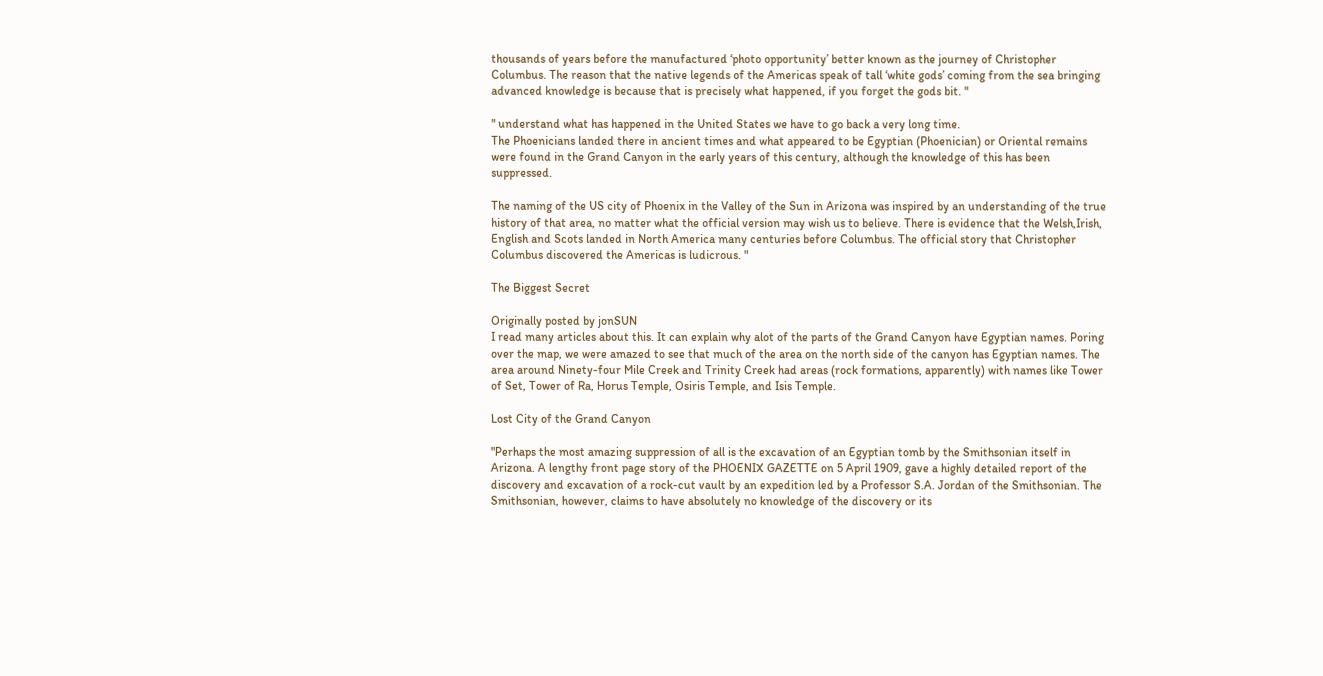thousands of years before the manufactured ‘photo opportunity’ better known as the journey of Christopher Columbus. The reason that the native legends of the Americas speak of tall ‘white gods’ coming from the sea bringing advanced knowledge is because that is precisely what happened, if you forget the gods bit. "

" understand what has happened in the United States we have to go back a very long time.
The Phoenicians landed there in ancient times and what appeared to be Egyptian (Phoenician) or Oriental remains were found in the Grand Canyon in the early years of this century, although the knowledge of this has been suppressed.

The naming of the US city of Phoenix in the Valley of the Sun in Arizona was inspired by an understanding of the true history of that area, no matter what the official version may wish us to believe. There is evidence that the Welsh,Irish, English and Scots landed in North America many centuries before Columbus. The official story that Christopher Columbus discovered the Americas is ludicrous. "

The Biggest Secret

Originally posted by jonSUN
I read many articles about this. It can explain why alot of the parts of the Grand Canyon have Egyptian names. Poring over the map, we were amazed to see that much of the area on the north side of the canyon has Egyptian names. The area around Ninety-four Mile Creek and Trinity Creek had areas (rock formations, apparently) with names like Tower of Set, Tower of Ra, Horus Temple, Osiris Temple, and Isis Temple.

Lost City of the Grand Canyon

"Perhaps the most amazing suppression of all is the excavation of an Egyptian tomb by the Smithsonian itself in Arizona. A lengthy front page story of the PHOENIX GAZETTE on 5 April 1909, gave a highly detailed report of the discovery and excavation of a rock-cut vault by an expedition led by a Professor S.A. Jordan of the Smithsonian. The Smithsonian, however, claims to have absolutely no knowledge of the discovery or its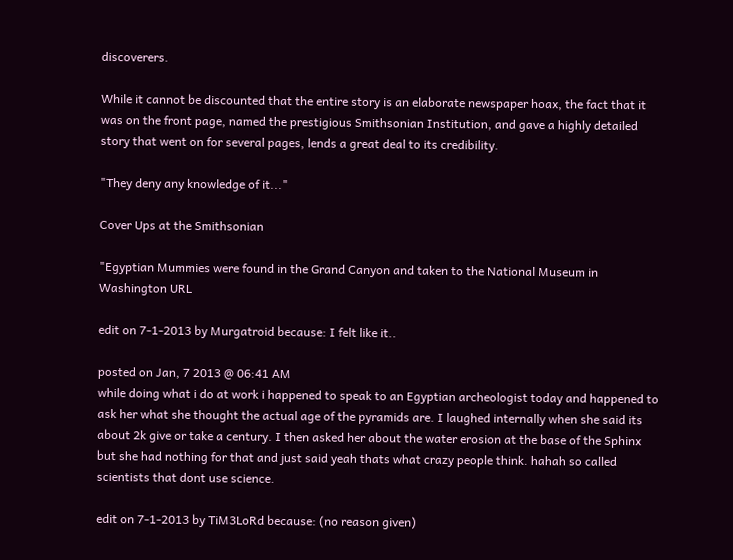discoverers.

While it cannot be discounted that the entire story is an elaborate newspaper hoax, the fact that it was on the front page, named the prestigious Smithsonian Institution, and gave a highly detailed story that went on for several pages, lends a great deal to its credibility.

"They deny any knowledge of it..."

Cover Ups at the Smithsonian

"Egyptian Mummies were found in the Grand Canyon and taken to the National Museum in Washington URL

edit on 7-1-2013 by Murgatroid because: I felt like it..

posted on Jan, 7 2013 @ 06:41 AM
while doing what i do at work i happened to speak to an Egyptian archeologist today and happened to ask her what she thought the actual age of the pyramids are. I laughed internally when she said its about 2k give or take a century. I then asked her about the water erosion at the base of the Sphinx but she had nothing for that and just said yeah thats what crazy people think. hahah so called scientists that dont use science.

edit on 7-1-2013 by TiM3LoRd because: (no reason given)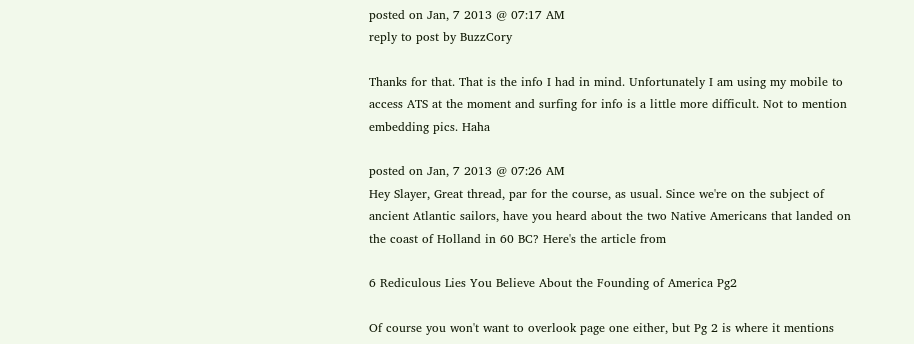posted on Jan, 7 2013 @ 07:17 AM
reply to post by BuzzCory

Thanks for that. That is the info I had in mind. Unfortunately I am using my mobile to access ATS at the moment and surfing for info is a little more difficult. Not to mention embedding pics. Haha

posted on Jan, 7 2013 @ 07:26 AM
Hey Slayer, Great thread, par for the course, as usual. Since we're on the subject of ancient Atlantic sailors, have you heard about the two Native Americans that landed on the coast of Holland in 60 BC? Here's the article from

6 Rediculous Lies You Believe About the Founding of America Pg2

Of course you won't want to overlook page one either, but Pg 2 is where it mentions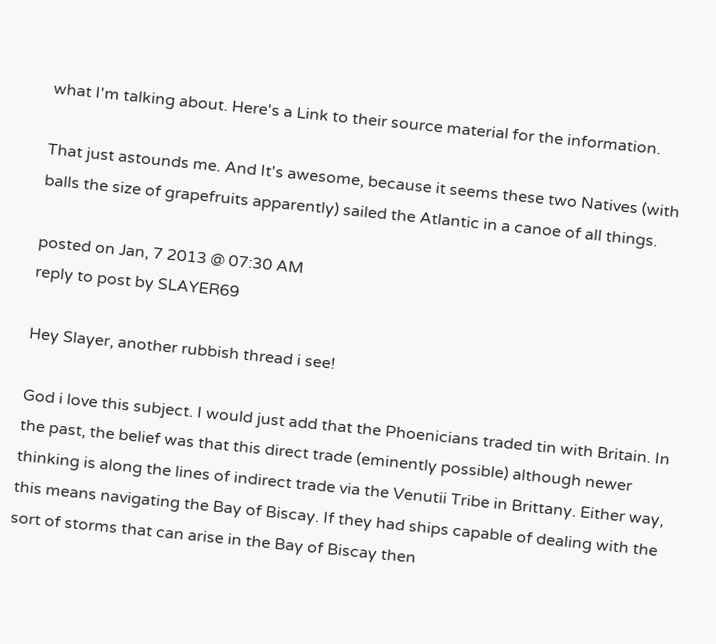what I'm talking about. Here's a Link to their source material for the information.

That just astounds me. And It's awesome, because it seems these two Natives (with balls the size of grapefruits apparently) sailed the Atlantic in a canoe of all things.

posted on Jan, 7 2013 @ 07:30 AM
reply to post by SLAYER69

Hey Slayer, another rubbish thread i see!

God i love this subject. I would just add that the Phoenicians traded tin with Britain. In the past, the belief was that this direct trade (eminently possible) although newer thinking is along the lines of indirect trade via the Venutii Tribe in Brittany. Either way, this means navigating the Bay of Biscay. If they had ships capable of dealing with the sort of storms that can arise in the Bay of Biscay then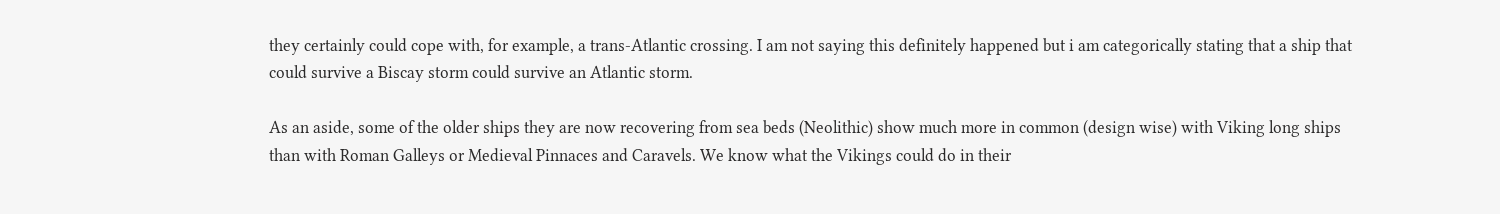they certainly could cope with, for example, a trans-Atlantic crossing. I am not saying this definitely happened but i am categorically stating that a ship that could survive a Biscay storm could survive an Atlantic storm.

As an aside, some of the older ships they are now recovering from sea beds (Neolithic) show much more in common (design wise) with Viking long ships than with Roman Galleys or Medieval Pinnaces and Caravels. We know what the Vikings could do in their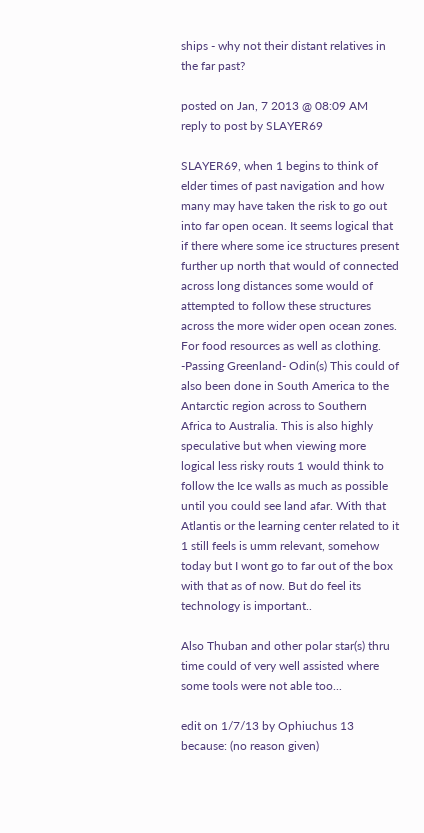ships - why not their distant relatives in the far past?

posted on Jan, 7 2013 @ 08:09 AM
reply to post by SLAYER69

SLAYER69, when 1 begins to think of elder times of past navigation and how many may have taken the risk to go out into far open ocean. It seems logical that if there where some ice structures present further up north that would of connected across long distances some would of attempted to follow these structures across the more wider open ocean zones. For food resources as well as clothing. -Passing Greenland- Odin(s) This could of also been done in South America to the Antarctic region across to Southern Africa to Australia. This is also highly speculative but when viewing more logical less risky routs 1 would think to follow the Ice walls as much as possible until you could see land afar. With that Atlantis or the learning center related to it 1 still feels is umm relevant, somehow today but I wont go to far out of the box with that as of now. But do feel its technology is important..

Also Thuban and other polar star(s) thru time could of very well assisted where some tools were not able too...

edit on 1/7/13 by Ophiuchus 13 because: (no reason given)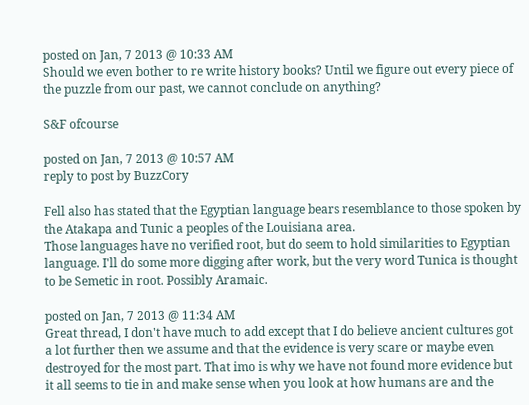posted on Jan, 7 2013 @ 10:33 AM
Should we even bother to re write history books? Until we figure out every piece of the puzzle from our past, we cannot conclude on anything?

S&F ofcourse

posted on Jan, 7 2013 @ 10:57 AM
reply to post by BuzzCory

Fell also has stated that the Egyptian language bears resemblance to those spoken by the Atakapa and Tunic a peoples of the Louisiana area.
Those languages have no verified root, but do seem to hold similarities to Egyptian language. I'll do some more digging after work, but the very word Tunica is thought to be Semetic in root. Possibly Aramaic.

posted on Jan, 7 2013 @ 11:34 AM
Great thread, I don't have much to add except that I do believe ancient cultures got a lot further then we assume and that the evidence is very scare or maybe even destroyed for the most part. That imo is why we have not found more evidence but it all seems to tie in and make sense when you look at how humans are and the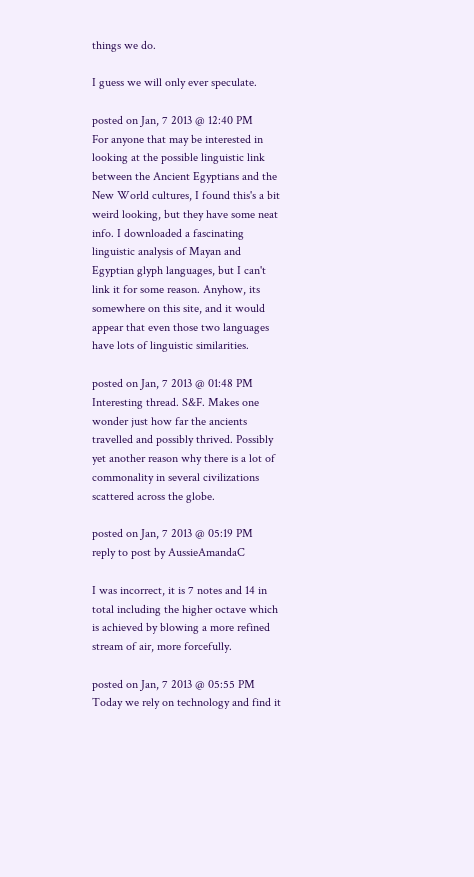things we do.

I guess we will only ever speculate.

posted on Jan, 7 2013 @ 12:40 PM
For anyone that may be interested in looking at the possible linguistic link between the Ancient Egyptians and the New World cultures, I found this's a bit weird looking, but they have some neat info. I downloaded a fascinating linguistic analysis of Mayan and Egyptian glyph languages, but I can't link it for some reason. Anyhow, its somewhere on this site, and it would appear that even those two languages have lots of linguistic similarities.

posted on Jan, 7 2013 @ 01:48 PM
Interesting thread. S&F. Makes one wonder just how far the ancients travelled and possibly thrived. Possibly yet another reason why there is a lot of commonality in several civilizations scattered across the globe.

posted on Jan, 7 2013 @ 05:19 PM
reply to post by AussieAmandaC

I was incorrect, it is 7 notes and 14 in total including the higher octave which is achieved by blowing a more refined stream of air, more forcefully.

posted on Jan, 7 2013 @ 05:55 PM
Today we rely on technology and find it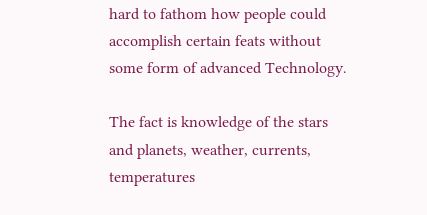hard to fathom how people could accomplish certain feats without some form of advanced Technology.

The fact is knowledge of the stars and planets, weather, currents, temperatures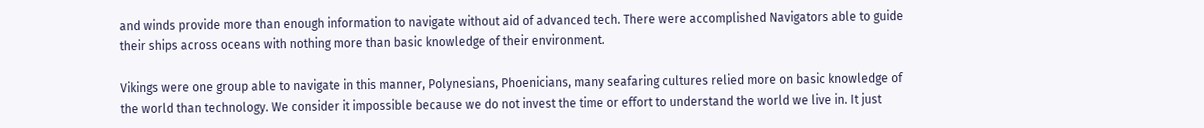and winds provide more than enough information to navigate without aid of advanced tech. There were accomplished Navigators able to guide their ships across oceans with nothing more than basic knowledge of their environment.

Vikings were one group able to navigate in this manner, Polynesians, Phoenicians, many seafaring cultures relied more on basic knowledge of the world than technology. We consider it impossible because we do not invest the time or effort to understand the world we live in. It just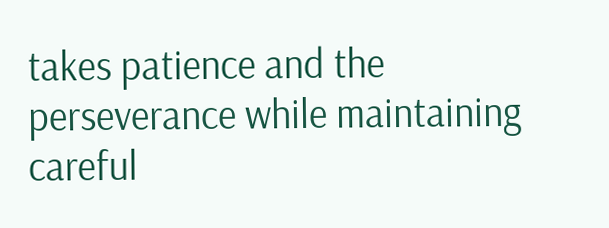takes patience and the perseverance while maintaining careful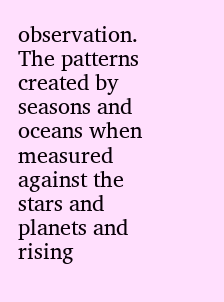observation. The patterns created by seasons and oceans when measured against the stars and planets and rising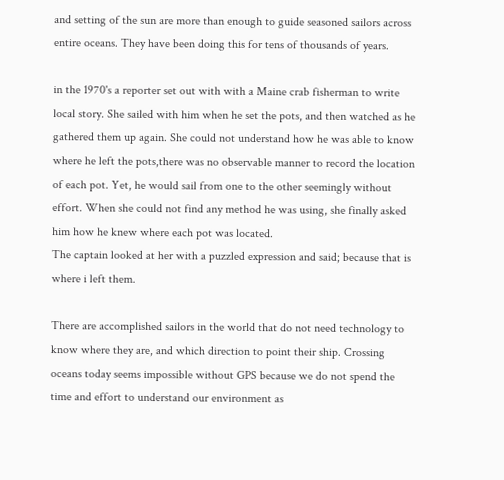and setting of the sun are more than enough to guide seasoned sailors across entire oceans. They have been doing this for tens of thousands of years.

in the 1970's a reporter set out with with a Maine crab fisherman to write local story. She sailed with him when he set the pots, and then watched as he gathered them up again. She could not understand how he was able to know where he left the pots,there was no observable manner to record the location of each pot. Yet, he would sail from one to the other seemingly without effort. When she could not find any method he was using, she finally asked him how he knew where each pot was located.
The captain looked at her with a puzzled expression and said; because that is where i left them.

There are accomplished sailors in the world that do not need technology to know where they are, and which direction to point their ship. Crossing oceans today seems impossible without GPS because we do not spend the time and effort to understand our environment as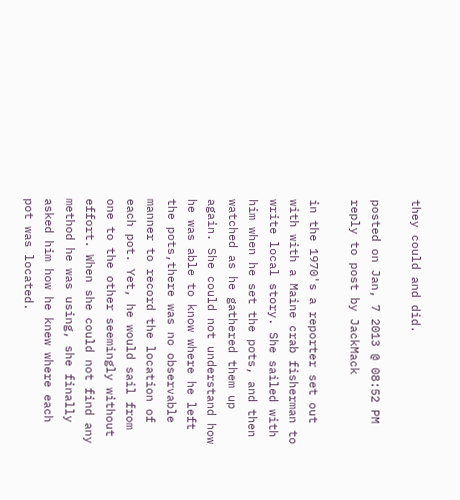they could and did.

posted on Jan, 7 2013 @ 08:52 PM
reply to post by JackMack

in the 1970's a reporter set out with with a Maine crab fisherman to write local story. She sailed with him when he set the pots, and then watched as he gathered them up again. She could not understand how he was able to know where he left the pots,there was no observable manner to record the location of each pot. Yet, he would sail from one to the other seemingly without effort. When she could not find any method he was using, she finally asked him how he knew where each pot was located.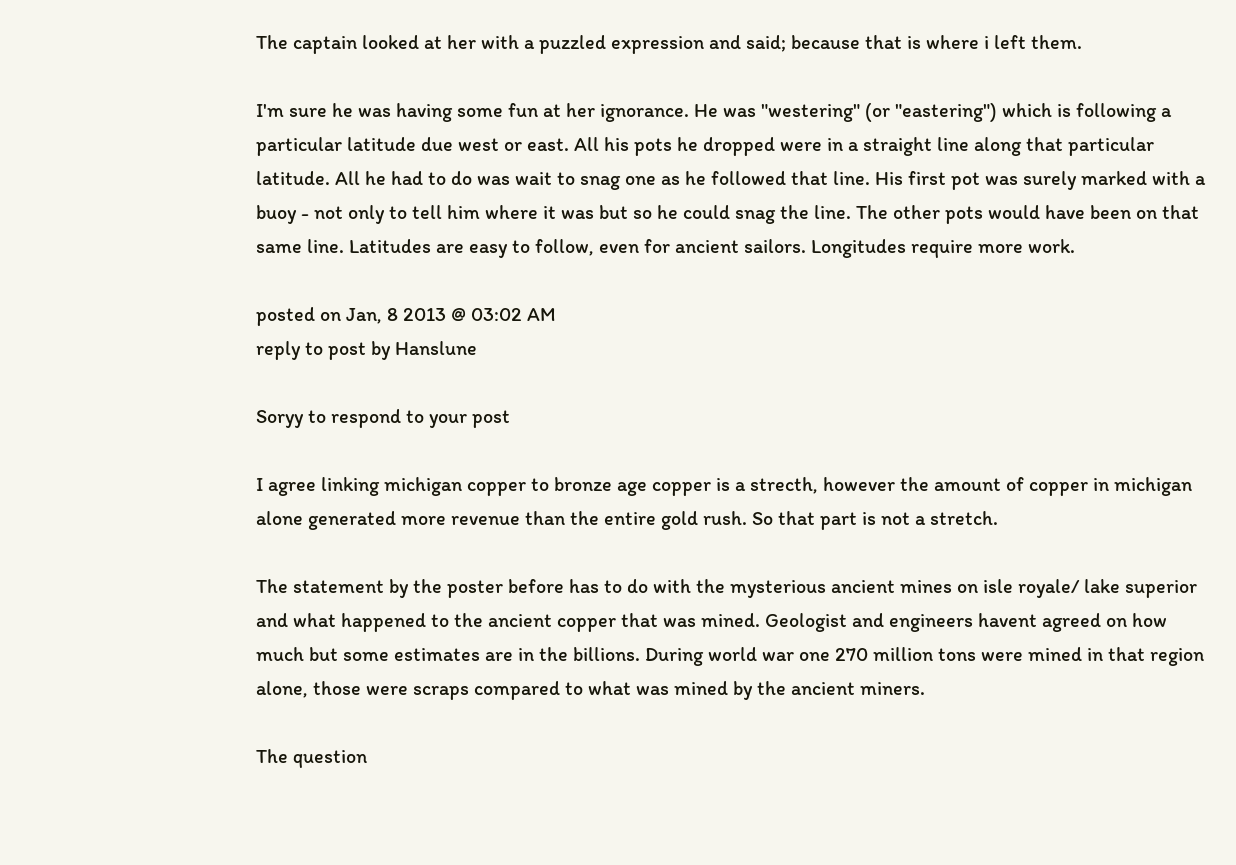The captain looked at her with a puzzled expression and said; because that is where i left them.

I'm sure he was having some fun at her ignorance. He was "westering" (or "eastering") which is following a particular latitude due west or east. All his pots he dropped were in a straight line along that particular latitude. All he had to do was wait to snag one as he followed that line. His first pot was surely marked with a buoy - not only to tell him where it was but so he could snag the line. The other pots would have been on that same line. Latitudes are easy to follow, even for ancient sailors. Longitudes require more work.

posted on Jan, 8 2013 @ 03:02 AM
reply to post by Hanslune

Soryy to respond to your post

I agree linking michigan copper to bronze age copper is a strecth, however the amount of copper in michigan alone generated more revenue than the entire gold rush. So that part is not a stretch.

The statement by the poster before has to do with the mysterious ancient mines on isle royale/ lake superior and what happened to the ancient copper that was mined. Geologist and engineers havent agreed on how much but some estimates are in the billions. During world war one 270 million tons were mined in that region alone, those were scraps compared to what was mined by the ancient miners.

The question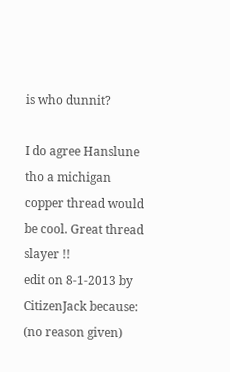is who dunnit?

I do agree Hanslune tho a michigan copper thread would be cool. Great thread slayer !!
edit on 8-1-2013 by CitizenJack because: (no reason given)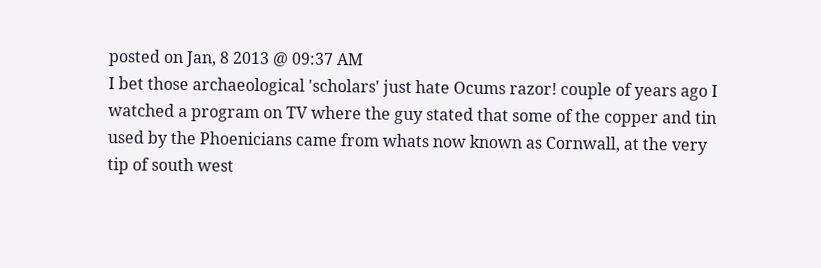posted on Jan, 8 2013 @ 09:37 AM
I bet those archaeological 'scholars' just hate Ocums razor! couple of years ago I watched a program on TV where the guy stated that some of the copper and tin used by the Phoenicians came from whats now known as Cornwall, at the very tip of south west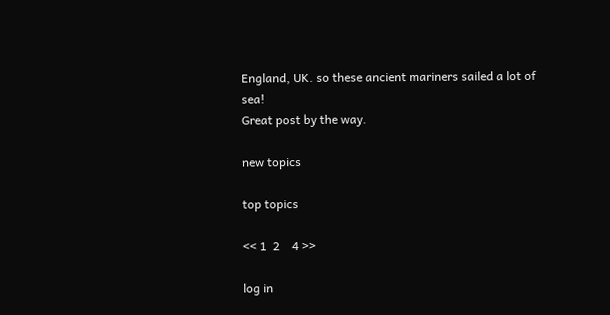England, UK. so these ancient mariners sailed a lot of sea!
Great post by the way.

new topics

top topics

<< 1  2    4 >>

log in